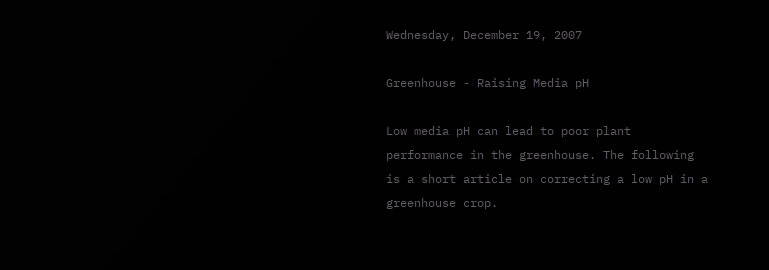Wednesday, December 19, 2007

Greenhouse - Raising Media pH

Low media pH can lead to poor plant performance in the greenhouse. The following is a short article on correcting a low pH in a greenhouse crop.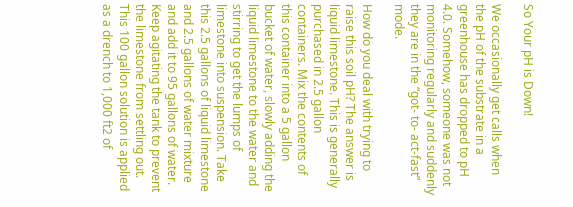So Your pH is Down!

We occasionally get calls when the pH of the substrate in a greenhouse has dropped to pH 4.0. Somehow, someone was not monitoring regularly and suddenly they are in the “got- to- act-fast” mode.

How do you deal with trying to raise this soil pH? The answer is liquid limestone. This is generally purchased in 2.5 gallon containers. Mix the contents of this container into a 5 gallon bucket of water, slowly adding the liquid limestone to the water and stirring to get the lumps of limestone into suspension. Take this 2.5 gallons of liquid limestone and 2.5 gallons of water mixture and add it to 95 gallons of water. Keep agitating the tank to prevent the limestone from settling out. This 100 gallon solution is applied as a drench to 1,000 ft2 of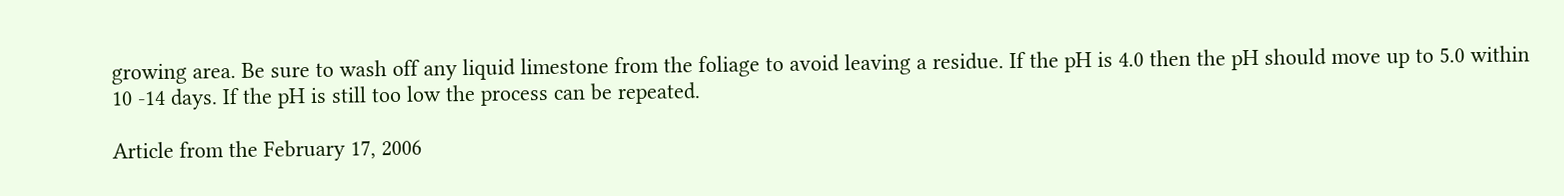growing area. Be sure to wash off any liquid limestone from the foliage to avoid leaving a residue. If the pH is 4.0 then the pH should move up to 5.0 within 10 -14 days. If the pH is still too low the process can be repeated.

Article from the February 17, 2006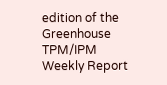edition of the Greenhouse TPM/IPM Weekly Report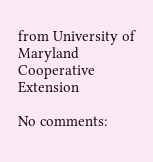from University of Maryland Cooperative Extension

No comments: